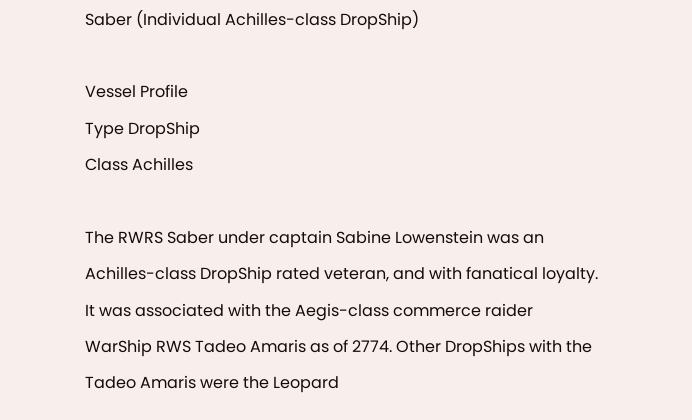Saber (Individual Achilles-class DropShip)

Vessel Profile
Type DropShip
Class Achilles

The RWRS Saber under captain Sabine Lowenstein was an Achilles-class DropShip rated veteran, and with fanatical loyalty. It was associated with the Aegis-class commerce raider WarShip RWS Tadeo Amaris as of 2774. Other DropShips with the Tadeo Amaris were the Leopard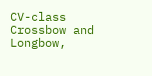CV-class Crossbow and Longbow,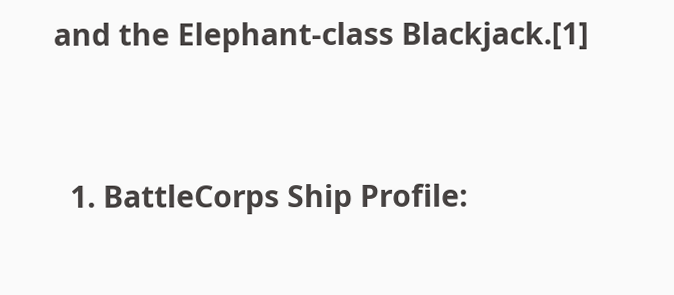and the Elephant-class Blackjack.[1]


  1. BattleCorps Ship Profile: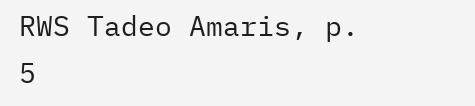RWS Tadeo Amaris, p. 5